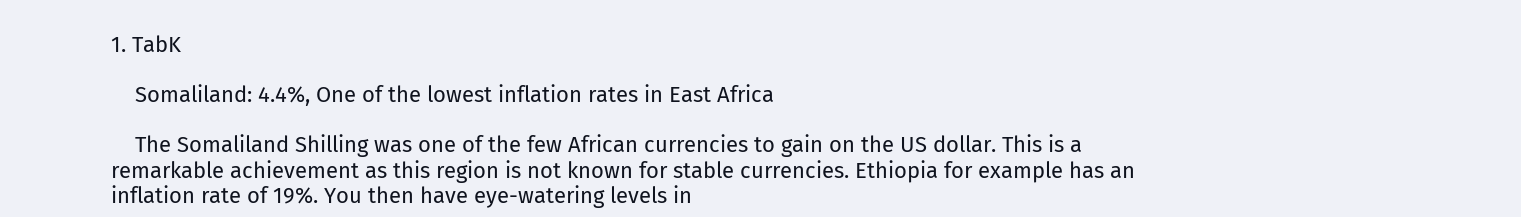1. TabK

    Somaliland: 4.4%, One of the lowest inflation rates in East Africa

    The Somaliland Shilling was one of the few African currencies to gain on the US dollar. This is a remarkable achievement as this region is not known for stable currencies. Ethiopia for example has an inflation rate of 19%. You then have eye-watering levels in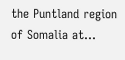the Puntland region of Somalia at...